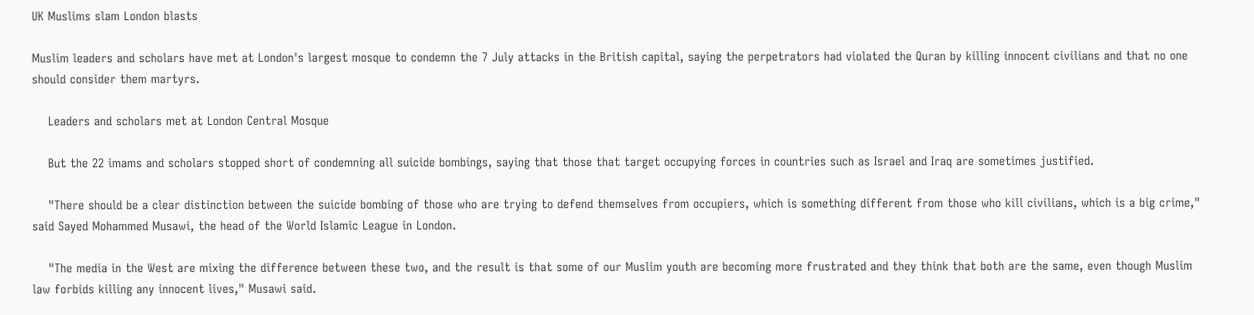UK Muslims slam London blasts

Muslim leaders and scholars have met at London's largest mosque to condemn the 7 July attacks in the British capital, saying the perpetrators had violated the Quran by killing innocent civilians and that no one should consider them martyrs.

    Leaders and scholars met at London Central Mosque

    But the 22 imams and scholars stopped short of condemning all suicide bombings, saying that those that target occupying forces in countries such as Israel and Iraq are sometimes justified.

    "There should be a clear distinction between the suicide bombing of those who are trying to defend themselves from occupiers, which is something different from those who kill civilians, which is a big crime," said Sayed Mohammed Musawi, the head of the World Islamic League in London.

    "The media in the West are mixing the difference between these two, and the result is that some of our Muslim youth are becoming more frustrated and they think that both are the same, even though Muslim law forbids killing any innocent lives," Musawi said.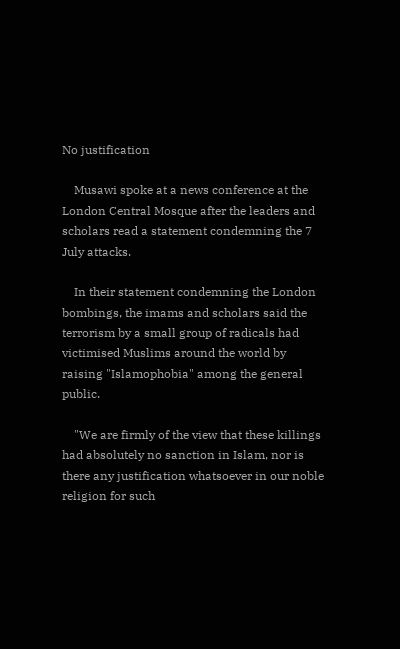No justification

    Musawi spoke at a news conference at the London Central Mosque after the leaders and scholars read a statement condemning the 7 July attacks.

    In their statement condemning the London bombings, the imams and scholars said the terrorism by a small group of radicals had victimised Muslims around the world by raising "Islamophobia" among the general public.

    "We are firmly of the view that these killings had absolutely no sanction in Islam, nor is there any justification whatsoever in our noble religion for such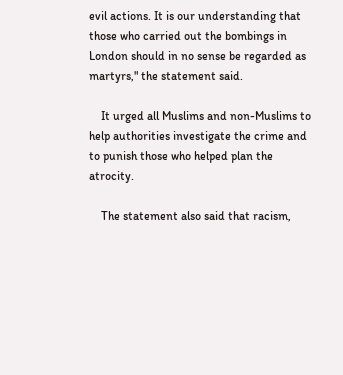evil actions. It is our understanding that those who carried out the bombings in London should in no sense be regarded as martyrs," the statement said.

    It urged all Muslims and non-Muslims to help authorities investigate the crime and to punish those who helped plan the atrocity.

    The statement also said that racism,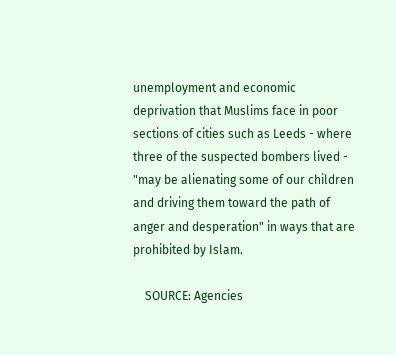unemployment and economic deprivation that Muslims face in poor sections of cities such as Leeds - where three of the suspected bombers lived - "may be alienating some of our children and driving them toward the path of anger and desperation" in ways that are prohibited by Islam.

    SOURCE: Agencies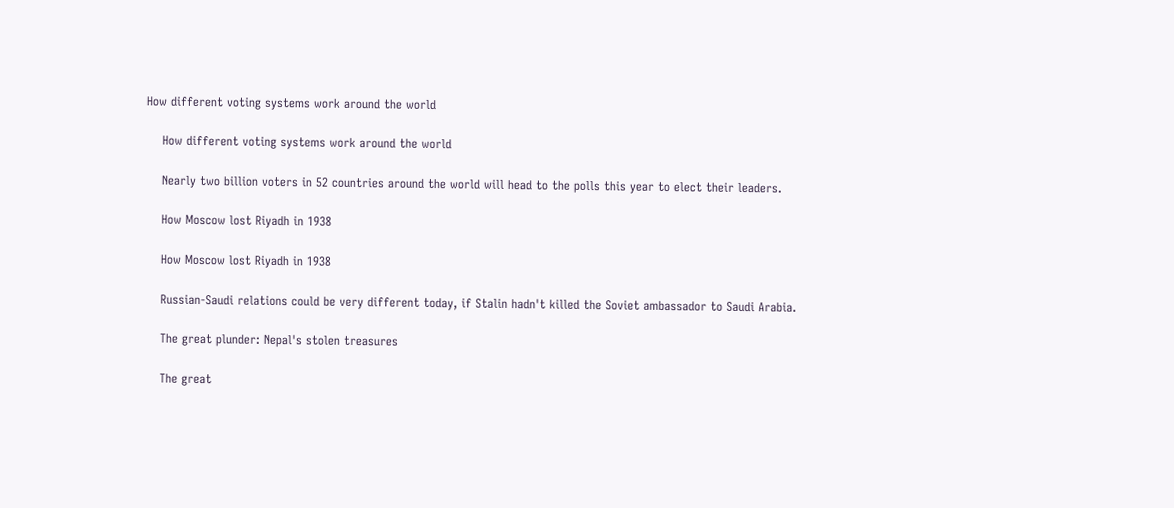How different voting systems work around the world

    How different voting systems work around the world

    Nearly two billion voters in 52 countries around the world will head to the polls this year to elect their leaders.

    How Moscow lost Riyadh in 1938

    How Moscow lost Riyadh in 1938

    Russian-Saudi relations could be very different today, if Stalin hadn't killed the Soviet ambassador to Saudi Arabia.

    The great plunder: Nepal's stolen treasures

    The great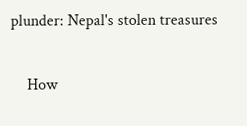plunder: Nepal's stolen treasures

    How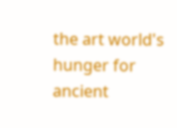the art world's hunger for ancient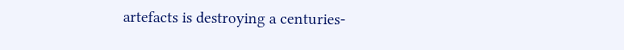artefacts is destroying a centuries-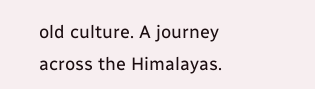old culture. A journey across the Himalayas.